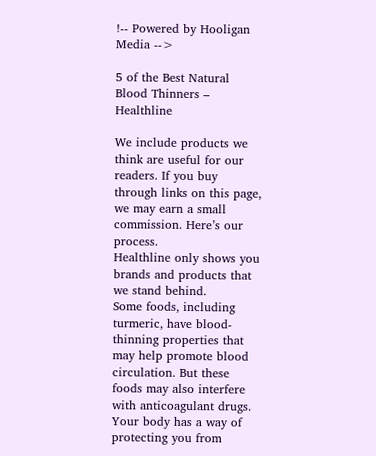!-- Powered by Hooligan Media -->

5 of the Best Natural Blood Thinners – Healthline

We include products we think are useful for our readers. If you buy through links on this page, we may earn a small commission. Here’s our process.
Healthline only shows you brands and products that we stand behind.
Some foods, including turmeric, have blood-thinning properties that may help promote blood circulation. But these foods may also interfere with anticoagulant drugs.
Your body has a way of protecting you from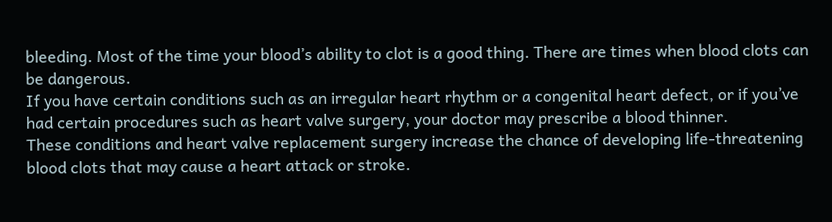bleeding. Most of the time your blood’s ability to clot is a good thing. There are times when blood clots can be dangerous.
If you have certain conditions such as an irregular heart rhythm or a congenital heart defect, or if you’ve had certain procedures such as heart valve surgery, your doctor may prescribe a blood thinner.
These conditions and heart valve replacement surgery increase the chance of developing life-threatening blood clots that may cause a heart attack or stroke.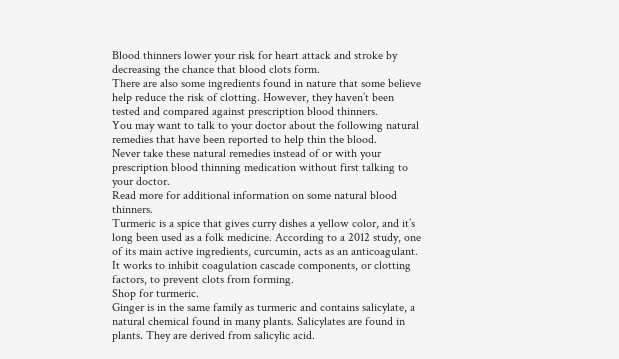Blood thinners lower your risk for heart attack and stroke by decreasing the chance that blood clots form.
There are also some ingredients found in nature that some believe help reduce the risk of clotting. However, they haven’t been tested and compared against prescription blood thinners.
You may want to talk to your doctor about the following natural remedies that have been reported to help thin the blood.
Never take these natural remedies instead of or with your prescription blood thinning medication without first talking to your doctor.
Read more for additional information on some natural blood thinners.
Turmeric is a spice that gives curry dishes a yellow color, and it’s long been used as a folk medicine. According to a 2012 study, one of its main active ingredients, curcumin, acts as an anticoagulant.
It works to inhibit coagulation cascade components, or clotting factors, to prevent clots from forming.
Shop for turmeric.
Ginger is in the same family as turmeric and contains salicylate, a natural chemical found in many plants. Salicylates are found in plants. They are derived from salicylic acid.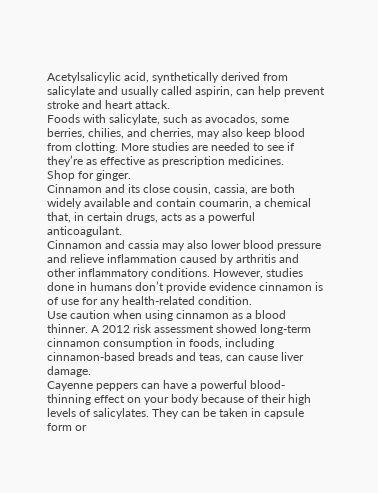Acetylsalicylic acid, synthetically derived from salicylate and usually called aspirin, can help prevent stroke and heart attack.
Foods with salicylate, such as avocados, some berries, chilies, and cherries, may also keep blood from clotting. More studies are needed to see if they’re as effective as prescription medicines.
Shop for ginger.
Cinnamon and its close cousin, cassia, are both widely available and contain coumarin, a chemical that, in certain drugs, acts as a powerful anticoagulant.
Cinnamon and cassia may also lower blood pressure and relieve inflammation caused by arthritis and other inflammatory conditions. However, studies done in humans don’t provide evidence cinnamon is of use for any health-related condition.
Use caution when using cinnamon as a blood thinner. A 2012 risk assessment showed long-term cinnamon consumption in foods, including cinnamon-based breads and teas, can cause liver damage.
Cayenne peppers can have a powerful blood-thinning effect on your body because of their high levels of salicylates. They can be taken in capsule form or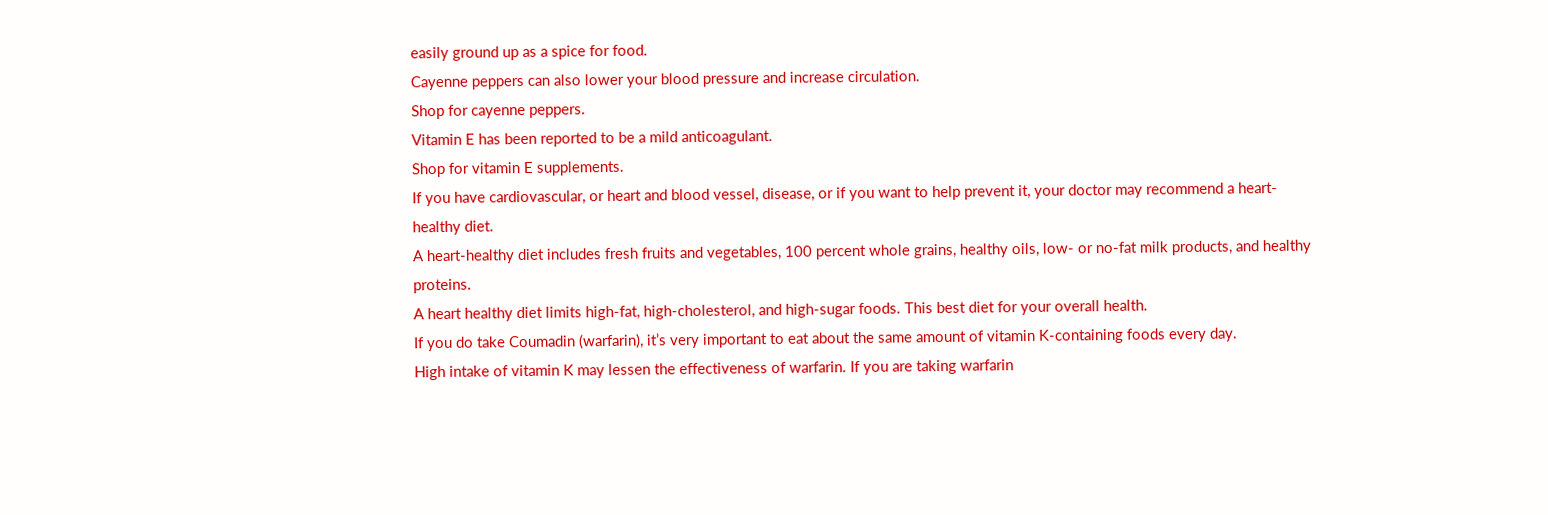easily ground up as a spice for food.
Cayenne peppers can also lower your blood pressure and increase circulation.
Shop for cayenne peppers.
Vitamin E has been reported to be a mild anticoagulant.
Shop for vitamin E supplements.
If you have cardiovascular, or heart and blood vessel, disease, or if you want to help prevent it, your doctor may recommend a heart-healthy diet.
A heart-healthy diet includes fresh fruits and vegetables, 100 percent whole grains, healthy oils, low- or no-fat milk products, and healthy proteins.
A heart healthy diet limits high-fat, high-cholesterol, and high-sugar foods. This best diet for your overall health.
If you do take Coumadin (warfarin), it’s very important to eat about the same amount of vitamin K-containing foods every day.
High intake of vitamin K may lessen the effectiveness of warfarin. If you are taking warfarin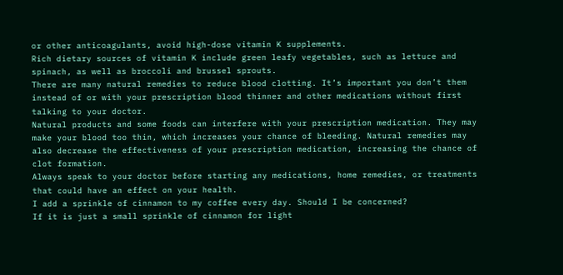or other anticoagulants, avoid high-dose vitamin K supplements.
Rich dietary sources of vitamin K include green leafy vegetables, such as lettuce and spinach, as well as broccoli and brussel sprouts.
There are many natural remedies to reduce blood clotting. It’s important you don’t them instead of or with your prescription blood thinner and other medications without first talking to your doctor.
Natural products and some foods can interfere with your prescription medication. They may make your blood too thin, which increases your chance of bleeding. Natural remedies may also decrease the effectiveness of your prescription medication, increasing the chance of clot formation.
Always speak to your doctor before starting any medications, home remedies, or treatments that could have an effect on your health.
I add a sprinkle of cinnamon to my coffee every day. Should I be concerned?
If it is just a small sprinkle of cinnamon for light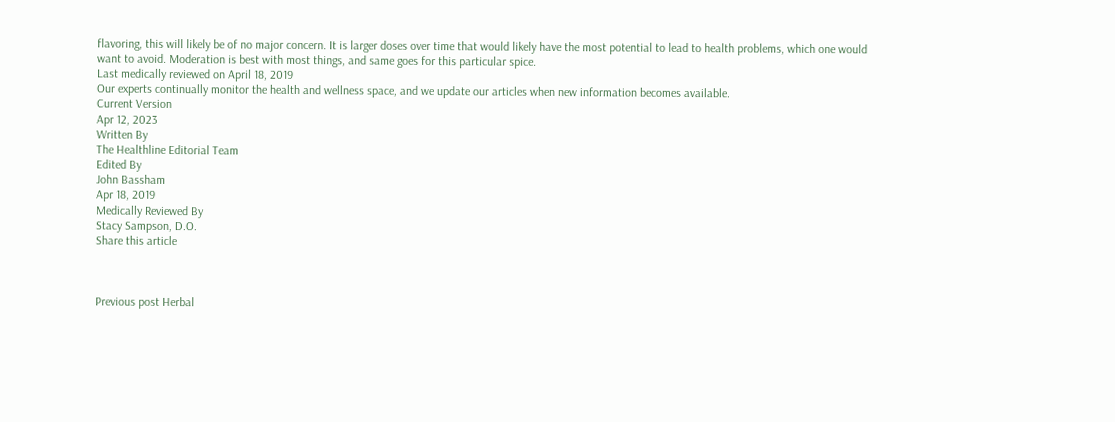flavoring, this will likely be of no major concern. It is larger doses over time that would likely have the most potential to lead to health problems, which one would want to avoid. Moderation is best with most things, and same goes for this particular spice.
Last medically reviewed on April 18, 2019
Our experts continually monitor the health and wellness space, and we update our articles when new information becomes available.
Current Version
Apr 12, 2023
Written By
The Healthline Editorial Team
Edited By
John Bassham
Apr 18, 2019
Medically Reviewed By
Stacy Sampson, D.O.
Share this article



Previous post Herbal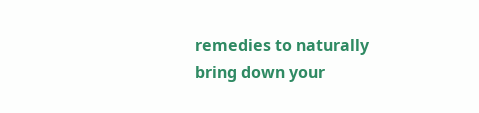remedies to naturally bring down your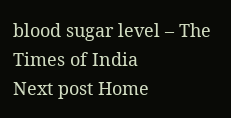blood sugar level – The Times of India
Next post Home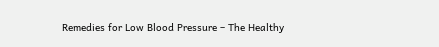Remedies for Low Blood Pressure – The Healthy